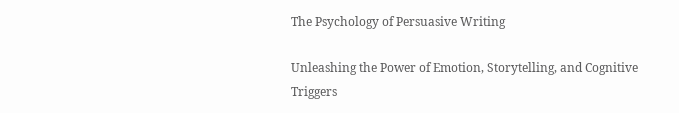The Psychology of Persuasive Writing

Unleashing the Power of Emotion, Storytelling, and Cognitive Triggers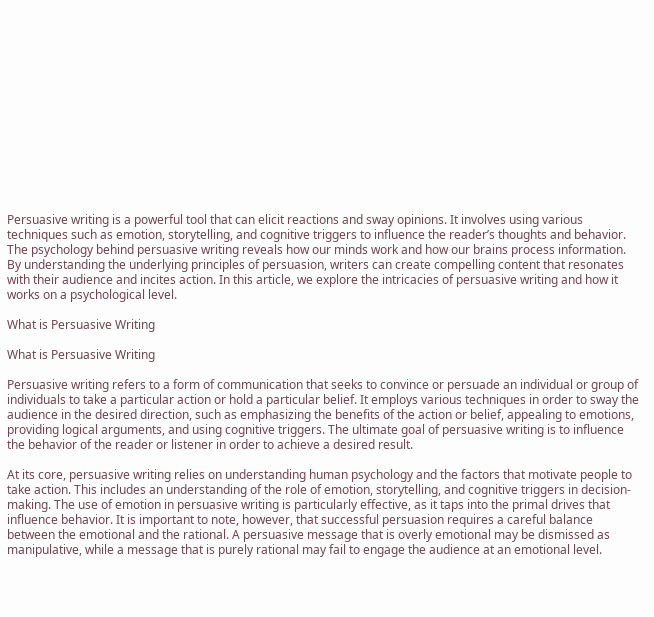Persuasive writing is a powerful tool that can elicit reactions and sway opinions. It involves using various techniques such as emotion, storytelling, and cognitive triggers to influence the reader’s thoughts and behavior. The psychology behind persuasive writing reveals how our minds work and how our brains process information. By understanding the underlying principles of persuasion, writers can create compelling content that resonates with their audience and incites action. In this article, we explore the intricacies of persuasive writing and how it works on a psychological level.

What is Persuasive Writing

What is Persuasive Writing

Persuasive writing refers to a form of communication that seeks to convince or persuade an individual or group of individuals to take a particular action or hold a particular belief. It employs various techniques in order to sway the audience in the desired direction, such as emphasizing the benefits of the action or belief, appealing to emotions, providing logical arguments, and using cognitive triggers. The ultimate goal of persuasive writing is to influence the behavior of the reader or listener in order to achieve a desired result.

At its core, persuasive writing relies on understanding human psychology and the factors that motivate people to take action. This includes an understanding of the role of emotion, storytelling, and cognitive triggers in decision-making. The use of emotion in persuasive writing is particularly effective, as it taps into the primal drives that influence behavior. It is important to note, however, that successful persuasion requires a careful balance between the emotional and the rational. A persuasive message that is overly emotional may be dismissed as manipulative, while a message that is purely rational may fail to engage the audience at an emotional level.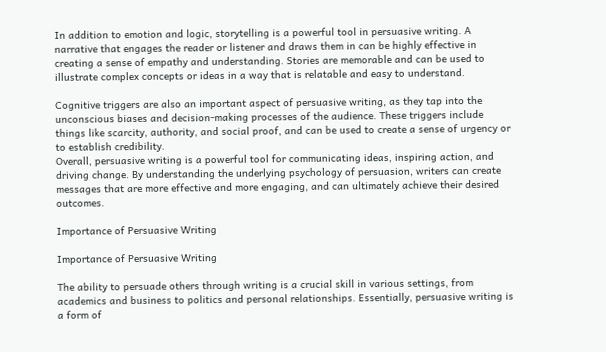In addition to emotion and logic, storytelling is a powerful tool in persuasive writing. A narrative that engages the reader or listener and draws them in can be highly effective in creating a sense of empathy and understanding. Stories are memorable and can be used to illustrate complex concepts or ideas in a way that is relatable and easy to understand.

Cognitive triggers are also an important aspect of persuasive writing, as they tap into the unconscious biases and decision-making processes of the audience. These triggers include things like scarcity, authority, and social proof, and can be used to create a sense of urgency or to establish credibility.
Overall, persuasive writing is a powerful tool for communicating ideas, inspiring action, and driving change. By understanding the underlying psychology of persuasion, writers can create messages that are more effective and more engaging, and can ultimately achieve their desired outcomes.

Importance of Persuasive Writing

Importance of Persuasive Writing

The ability to persuade others through writing is a crucial skill in various settings, from academics and business to politics and personal relationships. Essentially, persuasive writing is a form of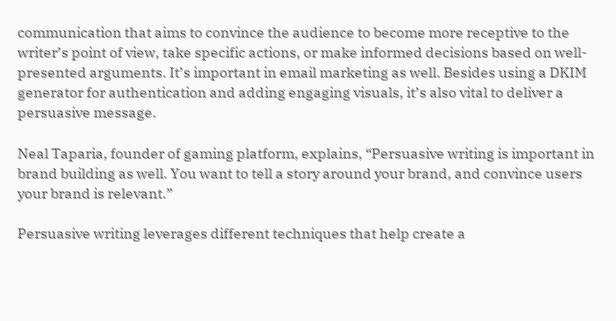communication that aims to convince the audience to become more receptive to the writer’s point of view, take specific actions, or make informed decisions based on well-presented arguments. It’s important in email marketing as well. Besides using a DKIM generator for authentication and adding engaging visuals, it’s also vital to deliver a persuasive message.

Neal Taparia, founder of gaming platform, explains, “Persuasive writing is important in brand building as well. You want to tell a story around your brand, and convince users your brand is relevant.”

Persuasive writing leverages different techniques that help create a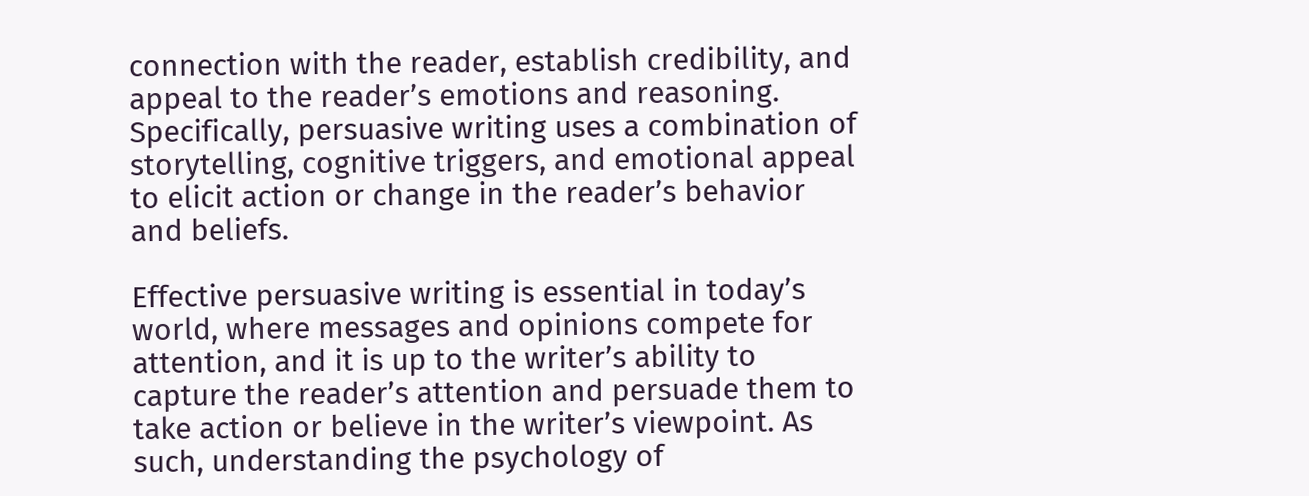connection with the reader, establish credibility, and appeal to the reader’s emotions and reasoning. Specifically, persuasive writing uses a combination of storytelling, cognitive triggers, and emotional appeal to elicit action or change in the reader’s behavior and beliefs.

Effective persuasive writing is essential in today’s world, where messages and opinions compete for attention, and it is up to the writer’s ability to capture the reader’s attention and persuade them to take action or believe in the writer’s viewpoint. As such, understanding the psychology of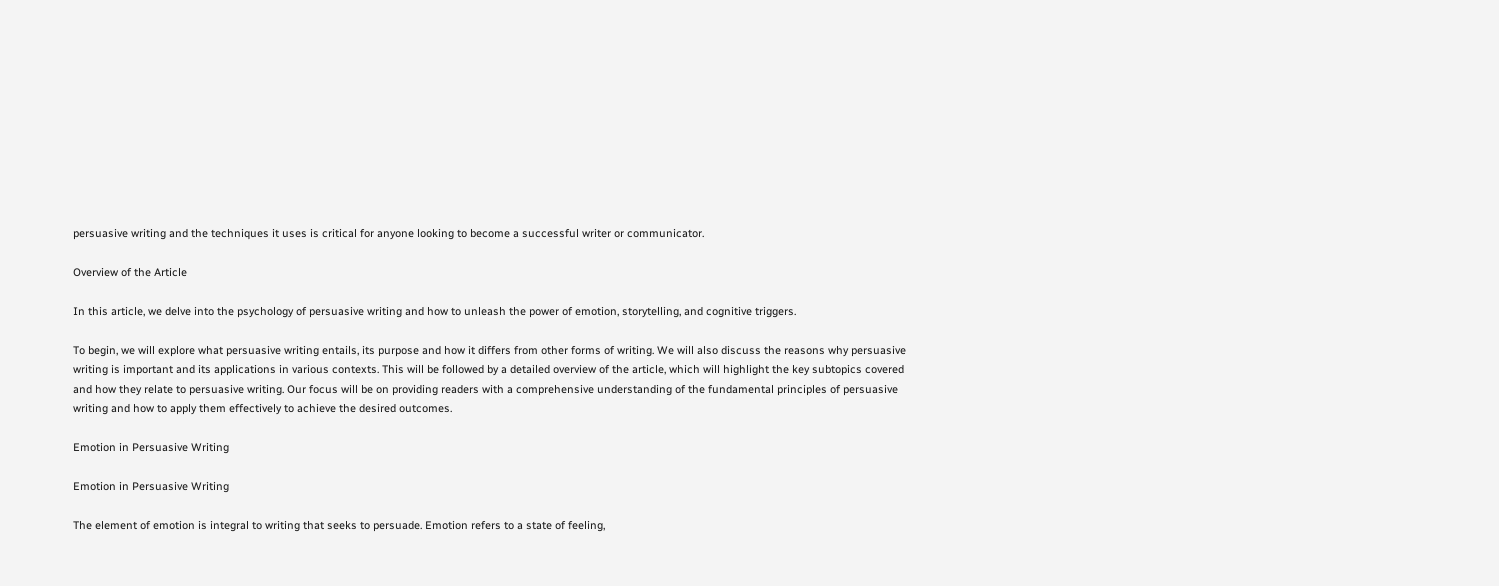persuasive writing and the techniques it uses is critical for anyone looking to become a successful writer or communicator.

Overview of the Article

In this article, we delve into the psychology of persuasive writing and how to unleash the power of emotion, storytelling, and cognitive triggers.

To begin, we will explore what persuasive writing entails, its purpose and how it differs from other forms of writing. We will also discuss the reasons why persuasive writing is important and its applications in various contexts. This will be followed by a detailed overview of the article, which will highlight the key subtopics covered and how they relate to persuasive writing. Our focus will be on providing readers with a comprehensive understanding of the fundamental principles of persuasive writing and how to apply them effectively to achieve the desired outcomes.

Emotion in Persuasive Writing

Emotion in Persuasive Writing

The element of emotion is integral to writing that seeks to persuade. Emotion refers to a state of feeling,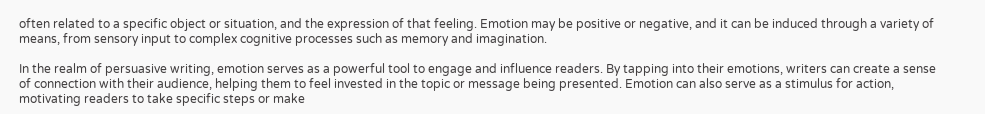often related to a specific object or situation, and the expression of that feeling. Emotion may be positive or negative, and it can be induced through a variety of means, from sensory input to complex cognitive processes such as memory and imagination.

In the realm of persuasive writing, emotion serves as a powerful tool to engage and influence readers. By tapping into their emotions, writers can create a sense of connection with their audience, helping them to feel invested in the topic or message being presented. Emotion can also serve as a stimulus for action, motivating readers to take specific steps or make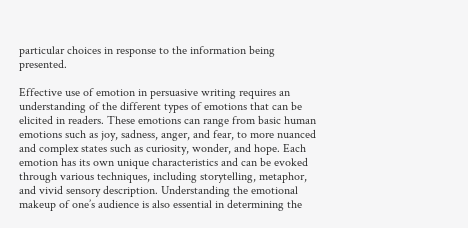particular choices in response to the information being presented.

Effective use of emotion in persuasive writing requires an understanding of the different types of emotions that can be elicited in readers. These emotions can range from basic human emotions such as joy, sadness, anger, and fear, to more nuanced and complex states such as curiosity, wonder, and hope. Each emotion has its own unique characteristics and can be evoked through various techniques, including storytelling, metaphor, and vivid sensory description. Understanding the emotional makeup of one’s audience is also essential in determining the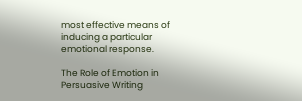most effective means of inducing a particular emotional response.

The Role of Emotion in Persuasive Writing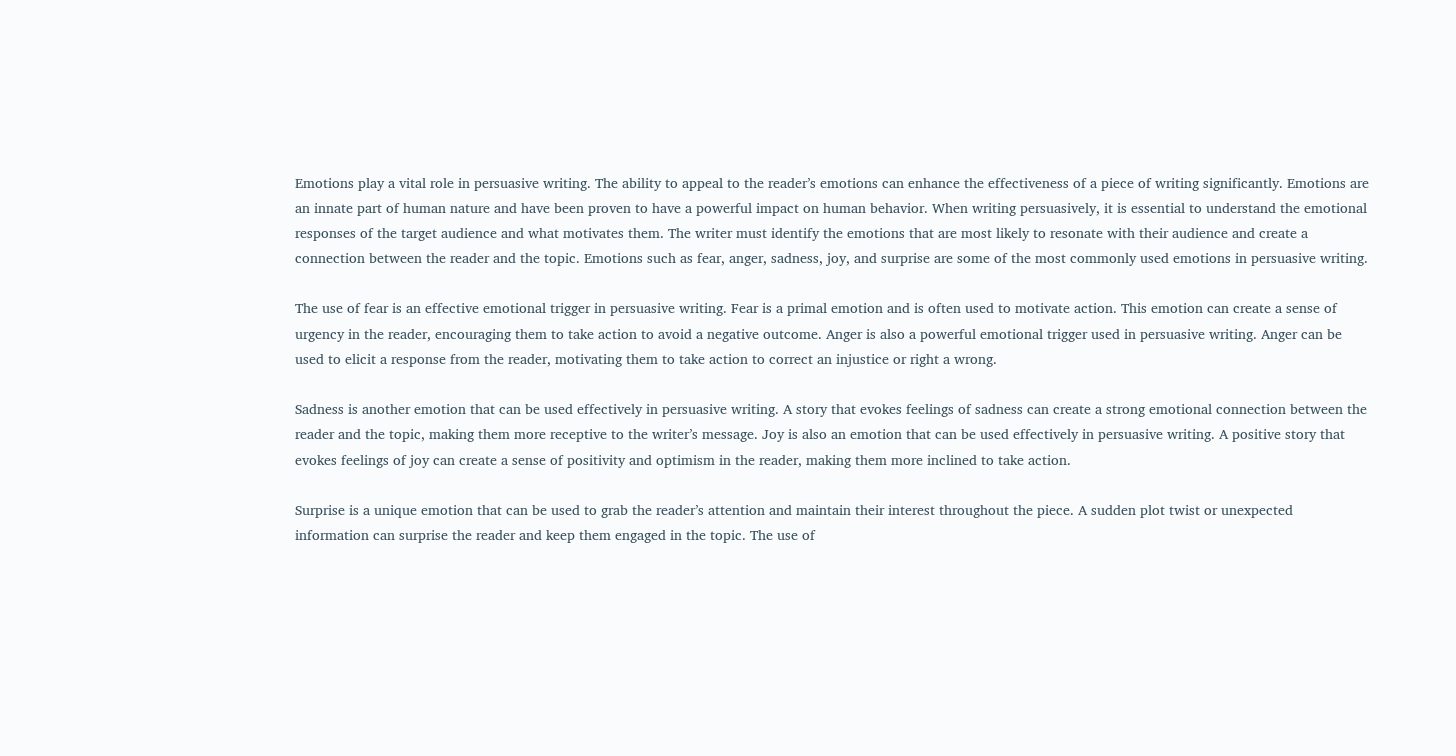Emotions play a vital role in persuasive writing. The ability to appeal to the reader’s emotions can enhance the effectiveness of a piece of writing significantly. Emotions are an innate part of human nature and have been proven to have a powerful impact on human behavior. When writing persuasively, it is essential to understand the emotional responses of the target audience and what motivates them. The writer must identify the emotions that are most likely to resonate with their audience and create a connection between the reader and the topic. Emotions such as fear, anger, sadness, joy, and surprise are some of the most commonly used emotions in persuasive writing.

The use of fear is an effective emotional trigger in persuasive writing. Fear is a primal emotion and is often used to motivate action. This emotion can create a sense of urgency in the reader, encouraging them to take action to avoid a negative outcome. Anger is also a powerful emotional trigger used in persuasive writing. Anger can be used to elicit a response from the reader, motivating them to take action to correct an injustice or right a wrong.

Sadness is another emotion that can be used effectively in persuasive writing. A story that evokes feelings of sadness can create a strong emotional connection between the reader and the topic, making them more receptive to the writer’s message. Joy is also an emotion that can be used effectively in persuasive writing. A positive story that evokes feelings of joy can create a sense of positivity and optimism in the reader, making them more inclined to take action.

Surprise is a unique emotion that can be used to grab the reader’s attention and maintain their interest throughout the piece. A sudden plot twist or unexpected information can surprise the reader and keep them engaged in the topic. The use of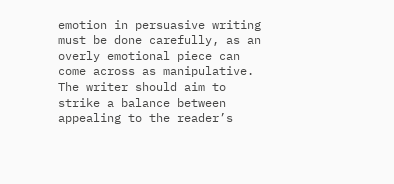emotion in persuasive writing must be done carefully, as an overly emotional piece can come across as manipulative. The writer should aim to strike a balance between appealing to the reader’s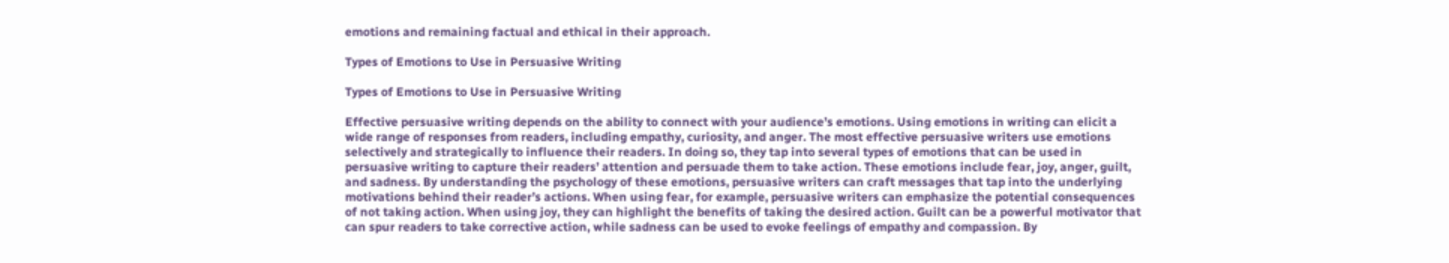emotions and remaining factual and ethical in their approach.

Types of Emotions to Use in Persuasive Writing

Types of Emotions to Use in Persuasive Writing

Effective persuasive writing depends on the ability to connect with your audience’s emotions. Using emotions in writing can elicit a wide range of responses from readers, including empathy, curiosity, and anger. The most effective persuasive writers use emotions selectively and strategically to influence their readers. In doing so, they tap into several types of emotions that can be used in persuasive writing to capture their readers’ attention and persuade them to take action. These emotions include fear, joy, anger, guilt, and sadness. By understanding the psychology of these emotions, persuasive writers can craft messages that tap into the underlying motivations behind their reader’s actions. When using fear, for example, persuasive writers can emphasize the potential consequences of not taking action. When using joy, they can highlight the benefits of taking the desired action. Guilt can be a powerful motivator that can spur readers to take corrective action, while sadness can be used to evoke feelings of empathy and compassion. By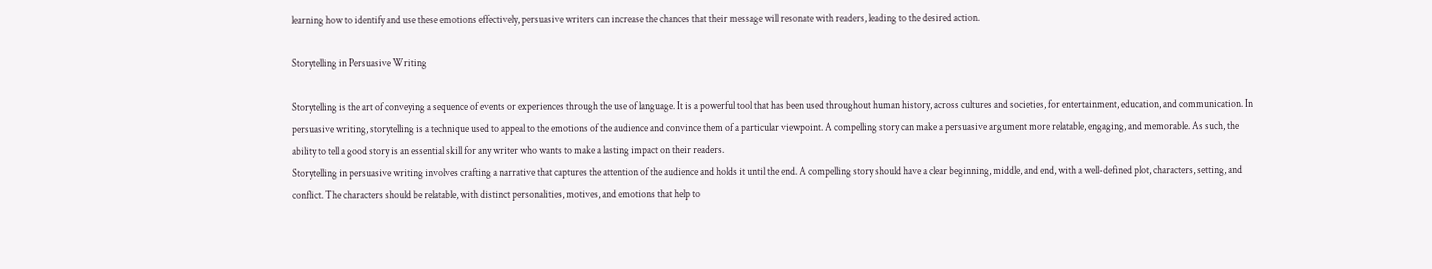learning how to identify and use these emotions effectively, persuasive writers can increase the chances that their message will resonate with readers, leading to the desired action.

Storytelling in Persuasive Writing

Storytelling is the art of conveying a sequence of events or experiences through the use of language. It is a powerful tool that has been used throughout human history, across cultures and societies, for entertainment, education, and communication. In persuasive writing, storytelling is a technique used to appeal to the emotions of the audience and convince them of a particular viewpoint. A compelling story can make a persuasive argument more relatable, engaging, and memorable. As such, the ability to tell a good story is an essential skill for any writer who wants to make a lasting impact on their readers.
Storytelling in persuasive writing involves crafting a narrative that captures the attention of the audience and holds it until the end. A compelling story should have a clear beginning, middle, and end, with a well-defined plot, characters, setting, and conflict. The characters should be relatable, with distinct personalities, motives, and emotions that help to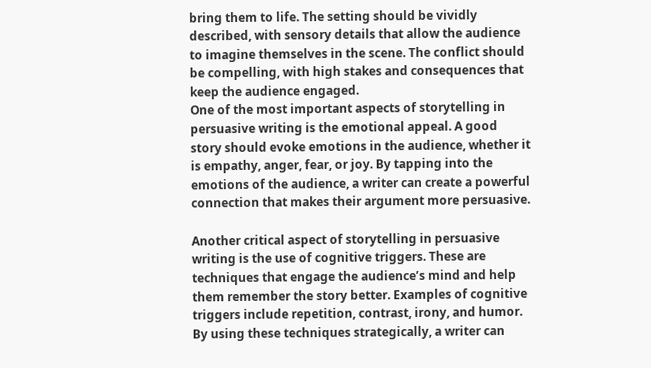bring them to life. The setting should be vividly described, with sensory details that allow the audience to imagine themselves in the scene. The conflict should be compelling, with high stakes and consequences that keep the audience engaged.
One of the most important aspects of storytelling in persuasive writing is the emotional appeal. A good story should evoke emotions in the audience, whether it is empathy, anger, fear, or joy. By tapping into the emotions of the audience, a writer can create a powerful connection that makes their argument more persuasive.

Another critical aspect of storytelling in persuasive writing is the use of cognitive triggers. These are techniques that engage the audience’s mind and help them remember the story better. Examples of cognitive triggers include repetition, contrast, irony, and humor. By using these techniques strategically, a writer can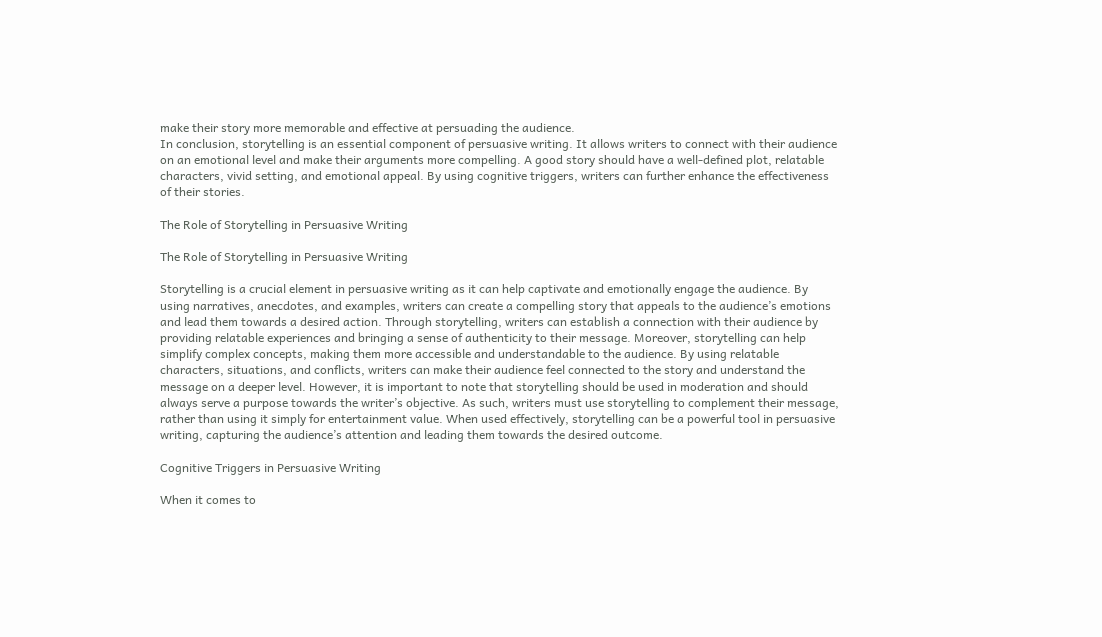make their story more memorable and effective at persuading the audience.
In conclusion, storytelling is an essential component of persuasive writing. It allows writers to connect with their audience on an emotional level and make their arguments more compelling. A good story should have a well-defined plot, relatable characters, vivid setting, and emotional appeal. By using cognitive triggers, writers can further enhance the effectiveness of their stories.

The Role of Storytelling in Persuasive Writing

The Role of Storytelling in Persuasive Writing

Storytelling is a crucial element in persuasive writing as it can help captivate and emotionally engage the audience. By using narratives, anecdotes, and examples, writers can create a compelling story that appeals to the audience’s emotions and lead them towards a desired action. Through storytelling, writers can establish a connection with their audience by providing relatable experiences and bringing a sense of authenticity to their message. Moreover, storytelling can help simplify complex concepts, making them more accessible and understandable to the audience. By using relatable characters, situations, and conflicts, writers can make their audience feel connected to the story and understand the message on a deeper level. However, it is important to note that storytelling should be used in moderation and should always serve a purpose towards the writer’s objective. As such, writers must use storytelling to complement their message, rather than using it simply for entertainment value. When used effectively, storytelling can be a powerful tool in persuasive writing, capturing the audience’s attention and leading them towards the desired outcome.

Cognitive Triggers in Persuasive Writing

When it comes to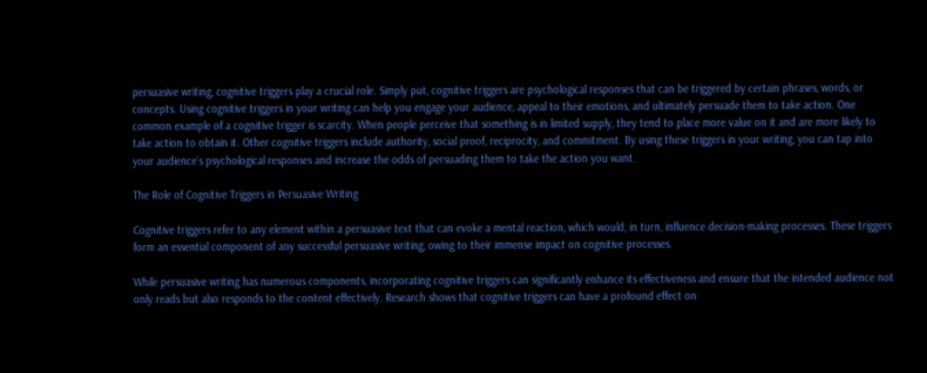persuasive writing, cognitive triggers play a crucial role. Simply put, cognitive triggers are psychological responses that can be triggered by certain phrases, words, or concepts. Using cognitive triggers in your writing can help you engage your audience, appeal to their emotions, and ultimately persuade them to take action. One common example of a cognitive trigger is scarcity. When people perceive that something is in limited supply, they tend to place more value on it and are more likely to take action to obtain it. Other cognitive triggers include authority, social proof, reciprocity, and commitment. By using these triggers in your writing, you can tap into your audience’s psychological responses and increase the odds of persuading them to take the action you want.

The Role of Cognitive Triggers in Persuasive Writing

Cognitive triggers refer to any element within a persuasive text that can evoke a mental reaction, which would, in turn, influence decision-making processes. These triggers form an essential component of any successful persuasive writing, owing to their immense impact on cognitive processes.

While persuasive writing has numerous components, incorporating cognitive triggers can significantly enhance its effectiveness and ensure that the intended audience not only reads but also responds to the content effectively. Research shows that cognitive triggers can have a profound effect on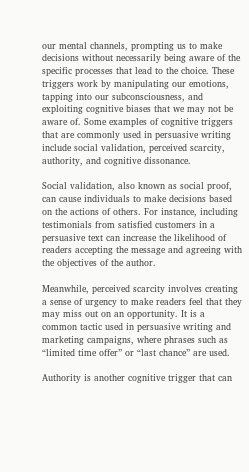our mental channels, prompting us to make decisions without necessarily being aware of the specific processes that lead to the choice. These triggers work by manipulating our emotions, tapping into our subconsciousness, and exploiting cognitive biases that we may not be aware of. Some examples of cognitive triggers that are commonly used in persuasive writing include social validation, perceived scarcity, authority, and cognitive dissonance.

Social validation, also known as social proof, can cause individuals to make decisions based on the actions of others. For instance, including testimonials from satisfied customers in a persuasive text can increase the likelihood of readers accepting the message and agreeing with the objectives of the author.

Meanwhile, perceived scarcity involves creating a sense of urgency to make readers feel that they may miss out on an opportunity. It is a common tactic used in persuasive writing and marketing campaigns, where phrases such as “limited time offer” or “last chance” are used.

Authority is another cognitive trigger that can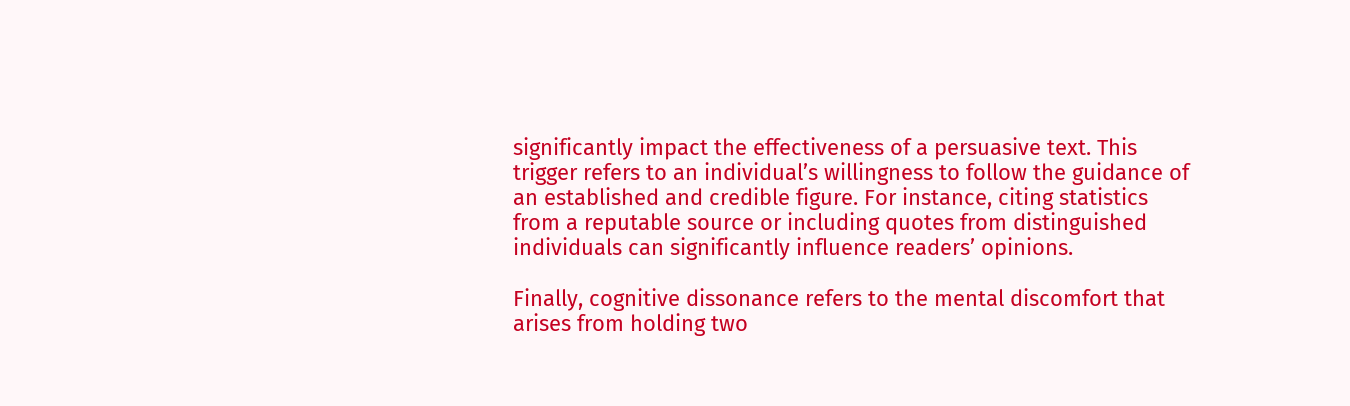significantly impact the effectiveness of a persuasive text. This trigger refers to an individual’s willingness to follow the guidance of an established and credible figure. For instance, citing statistics from a reputable source or including quotes from distinguished individuals can significantly influence readers’ opinions.

Finally, cognitive dissonance refers to the mental discomfort that arises from holding two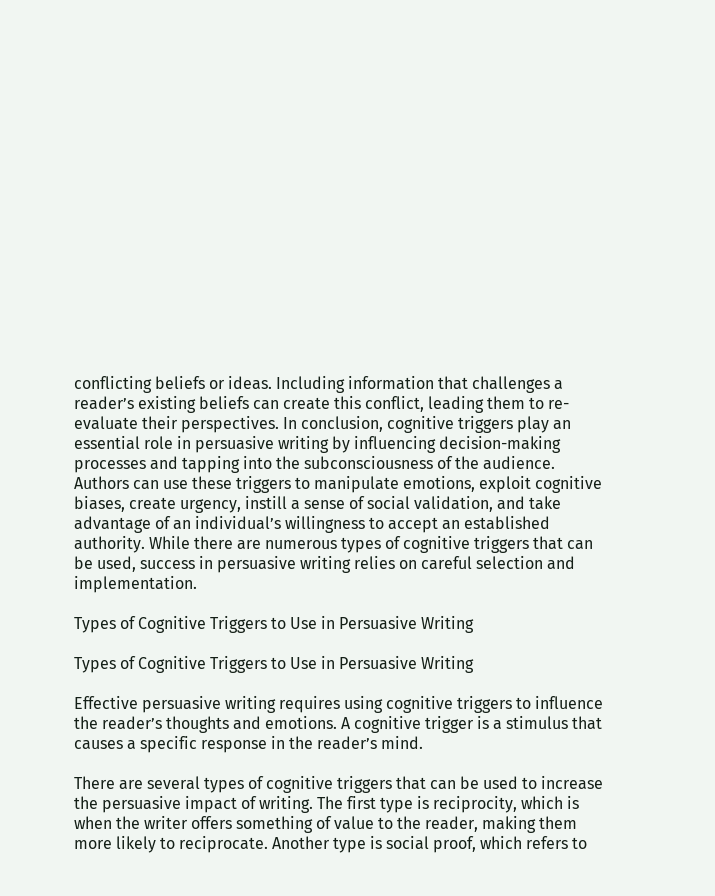conflicting beliefs or ideas. Including information that challenges a reader’s existing beliefs can create this conflict, leading them to re-evaluate their perspectives. In conclusion, cognitive triggers play an essential role in persuasive writing by influencing decision-making processes and tapping into the subconsciousness of the audience. Authors can use these triggers to manipulate emotions, exploit cognitive biases, create urgency, instill a sense of social validation, and take advantage of an individual’s willingness to accept an established authority. While there are numerous types of cognitive triggers that can be used, success in persuasive writing relies on careful selection and implementation.

Types of Cognitive Triggers to Use in Persuasive Writing

Types of Cognitive Triggers to Use in Persuasive Writing

Effective persuasive writing requires using cognitive triggers to influence the reader’s thoughts and emotions. A cognitive trigger is a stimulus that causes a specific response in the reader’s mind.

There are several types of cognitive triggers that can be used to increase the persuasive impact of writing. The first type is reciprocity, which is when the writer offers something of value to the reader, making them more likely to reciprocate. Another type is social proof, which refers to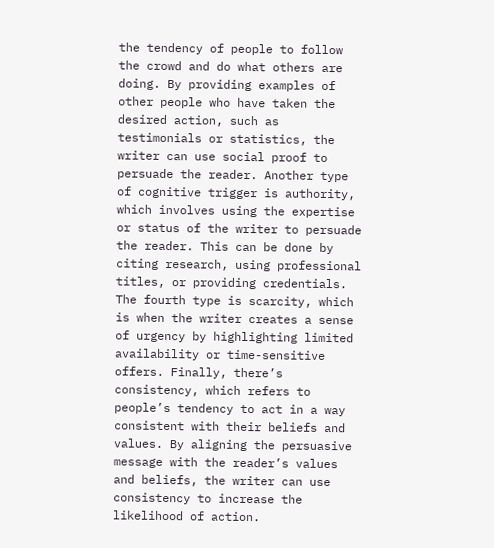the tendency of people to follow the crowd and do what others are doing. By providing examples of other people who have taken the desired action, such as testimonials or statistics, the writer can use social proof to persuade the reader. Another type of cognitive trigger is authority, which involves using the expertise or status of the writer to persuade the reader. This can be done by citing research, using professional titles, or providing credentials. The fourth type is scarcity, which is when the writer creates a sense of urgency by highlighting limited availability or time-sensitive offers. Finally, there’s consistency, which refers to people’s tendency to act in a way consistent with their beliefs and values. By aligning the persuasive message with the reader’s values and beliefs, the writer can use consistency to increase the likelihood of action.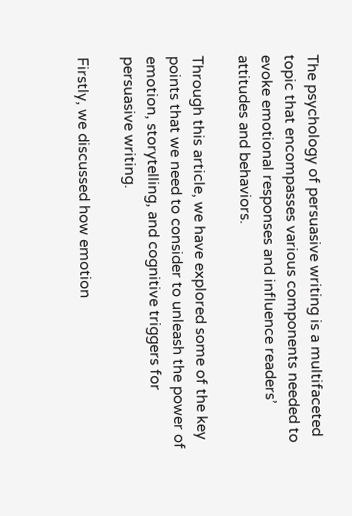The psychology of persuasive writing is a multifaceted topic that encompasses various components needed to evoke emotional responses and influence readers’ attitudes and behaviors.

Through this article, we have explored some of the key points that we need to consider to unleash the power of emotion, storytelling, and cognitive triggers for persuasive writing.

Firstly, we discussed how emotion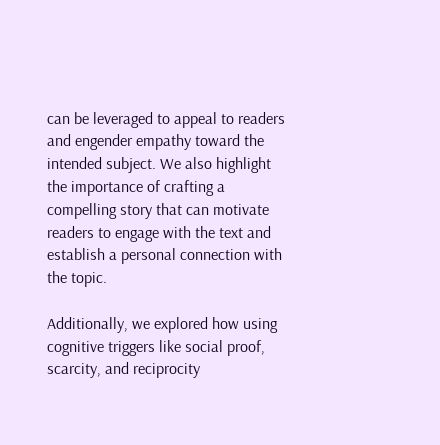can be leveraged to appeal to readers and engender empathy toward the intended subject. We also highlight the importance of crafting a compelling story that can motivate readers to engage with the text and establish a personal connection with the topic.

Additionally, we explored how using cognitive triggers like social proof, scarcity, and reciprocity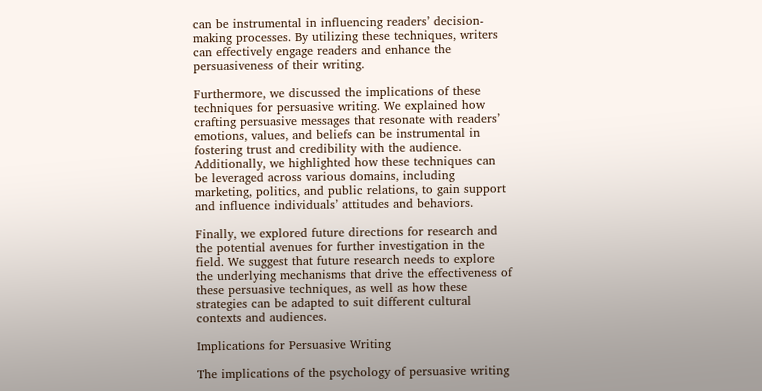can be instrumental in influencing readers’ decision-making processes. By utilizing these techniques, writers can effectively engage readers and enhance the persuasiveness of their writing.

Furthermore, we discussed the implications of these techniques for persuasive writing. We explained how crafting persuasive messages that resonate with readers’ emotions, values, and beliefs can be instrumental in fostering trust and credibility with the audience. Additionally, we highlighted how these techniques can be leveraged across various domains, including marketing, politics, and public relations, to gain support and influence individuals’ attitudes and behaviors.

Finally, we explored future directions for research and the potential avenues for further investigation in the field. We suggest that future research needs to explore the underlying mechanisms that drive the effectiveness of these persuasive techniques, as well as how these strategies can be adapted to suit different cultural contexts and audiences.

Implications for Persuasive Writing

The implications of the psychology of persuasive writing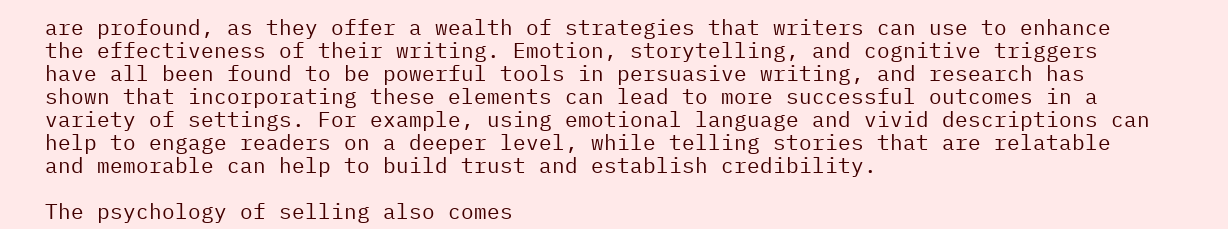are profound, as they offer a wealth of strategies that writers can use to enhance the effectiveness of their writing. Emotion, storytelling, and cognitive triggers have all been found to be powerful tools in persuasive writing, and research has shown that incorporating these elements can lead to more successful outcomes in a variety of settings. For example, using emotional language and vivid descriptions can help to engage readers on a deeper level, while telling stories that are relatable and memorable can help to build trust and establish credibility.

The psychology of selling also comes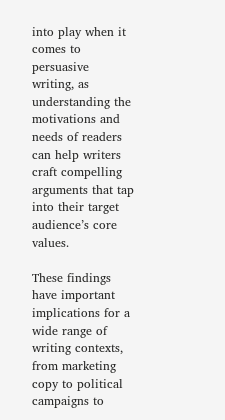into play when it comes to persuasive writing, as understanding the motivations and needs of readers can help writers craft compelling arguments that tap into their target audience’s core values.

These findings have important implications for a wide range of writing contexts, from marketing copy to political campaigns to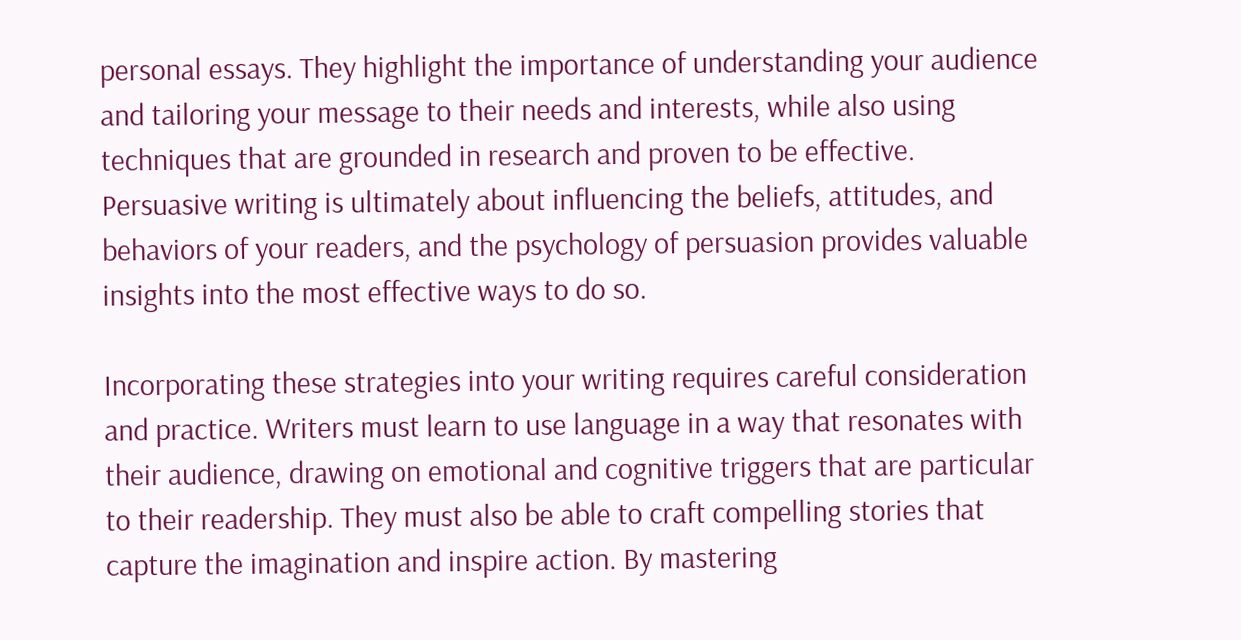personal essays. They highlight the importance of understanding your audience and tailoring your message to their needs and interests, while also using techniques that are grounded in research and proven to be effective. Persuasive writing is ultimately about influencing the beliefs, attitudes, and behaviors of your readers, and the psychology of persuasion provides valuable insights into the most effective ways to do so.

Incorporating these strategies into your writing requires careful consideration and practice. Writers must learn to use language in a way that resonates with their audience, drawing on emotional and cognitive triggers that are particular to their readership. They must also be able to craft compelling stories that capture the imagination and inspire action. By mastering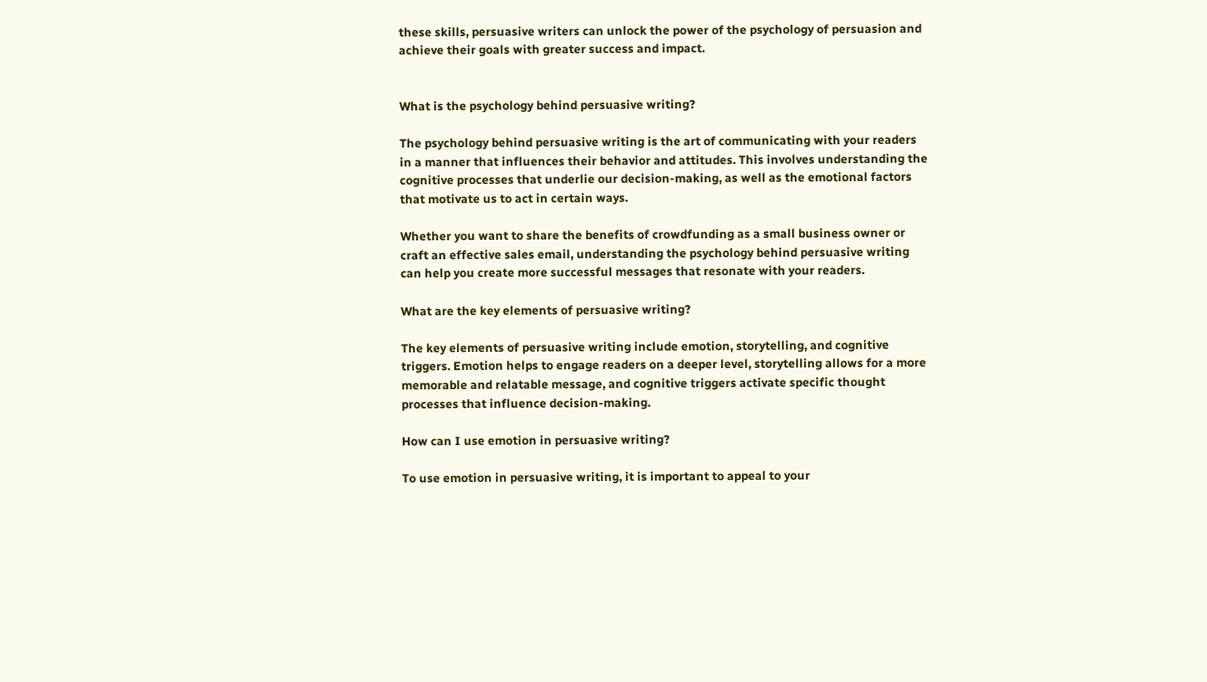these skills, persuasive writers can unlock the power of the psychology of persuasion and achieve their goals with greater success and impact.


What is the psychology behind persuasive writing?

The psychology behind persuasive writing is the art of communicating with your readers in a manner that influences their behavior and attitudes. This involves understanding the cognitive processes that underlie our decision-making, as well as the emotional factors that motivate us to act in certain ways.

Whether you want to share the benefits of crowdfunding as a small business owner or craft an effective sales email, understanding the psychology behind persuasive writing can help you create more successful messages that resonate with your readers.

What are the key elements of persuasive writing?

The key elements of persuasive writing include emotion, storytelling, and cognitive triggers. Emotion helps to engage readers on a deeper level, storytelling allows for a more memorable and relatable message, and cognitive triggers activate specific thought processes that influence decision-making.

How can I use emotion in persuasive writing?

To use emotion in persuasive writing, it is important to appeal to your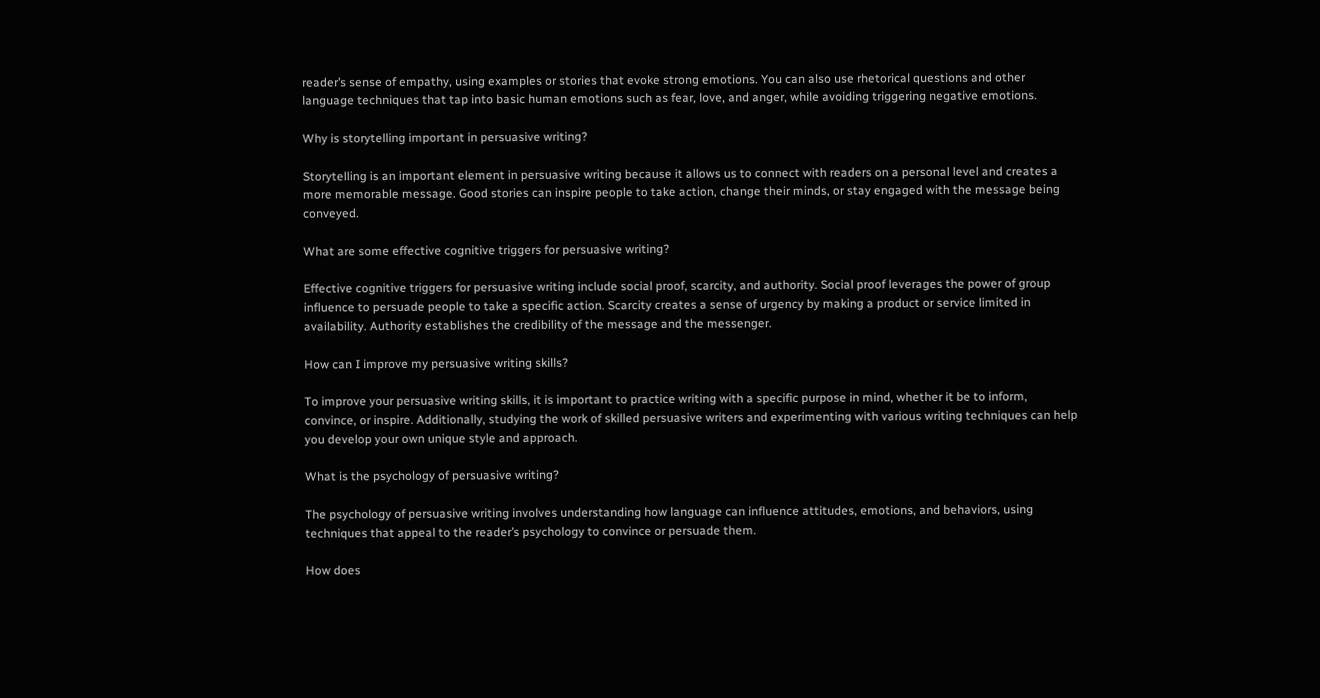reader’s sense of empathy, using examples or stories that evoke strong emotions. You can also use rhetorical questions and other language techniques that tap into basic human emotions such as fear, love, and anger, while avoiding triggering negative emotions.

Why is storytelling important in persuasive writing?

Storytelling is an important element in persuasive writing because it allows us to connect with readers on a personal level and creates a more memorable message. Good stories can inspire people to take action, change their minds, or stay engaged with the message being conveyed.

What are some effective cognitive triggers for persuasive writing?

Effective cognitive triggers for persuasive writing include social proof, scarcity, and authority. Social proof leverages the power of group influence to persuade people to take a specific action. Scarcity creates a sense of urgency by making a product or service limited in availability. Authority establishes the credibility of the message and the messenger.

How can I improve my persuasive writing skills?

To improve your persuasive writing skills, it is important to practice writing with a specific purpose in mind, whether it be to inform, convince, or inspire. Additionally, studying the work of skilled persuasive writers and experimenting with various writing techniques can help you develop your own unique style and approach.

What is the psychology of persuasive writing?

The psychology of persuasive writing involves understanding how language can influence attitudes, emotions, and behaviors, using techniques that appeal to the reader’s psychology to convince or persuade them.

How does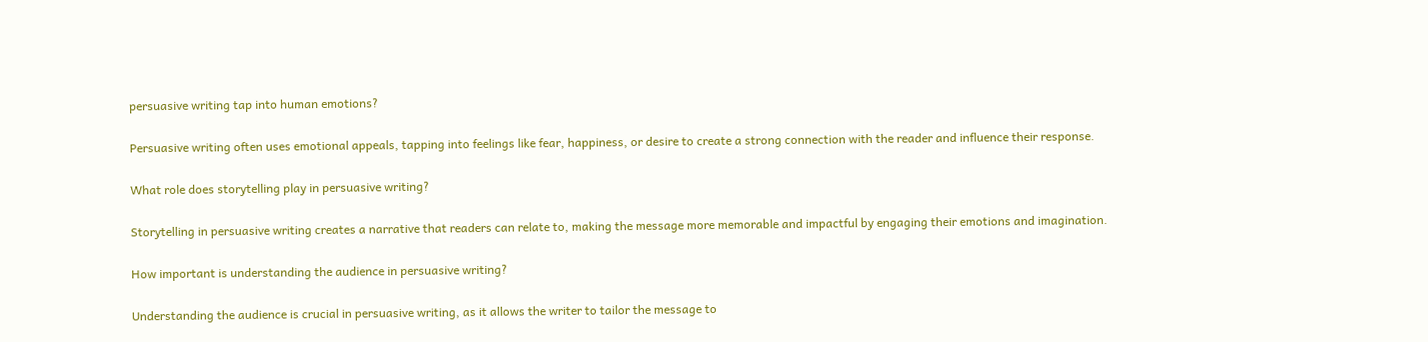persuasive writing tap into human emotions?

Persuasive writing often uses emotional appeals, tapping into feelings like fear, happiness, or desire to create a strong connection with the reader and influence their response.

What role does storytelling play in persuasive writing?

Storytelling in persuasive writing creates a narrative that readers can relate to, making the message more memorable and impactful by engaging their emotions and imagination.

How important is understanding the audience in persuasive writing?

Understanding the audience is crucial in persuasive writing, as it allows the writer to tailor the message to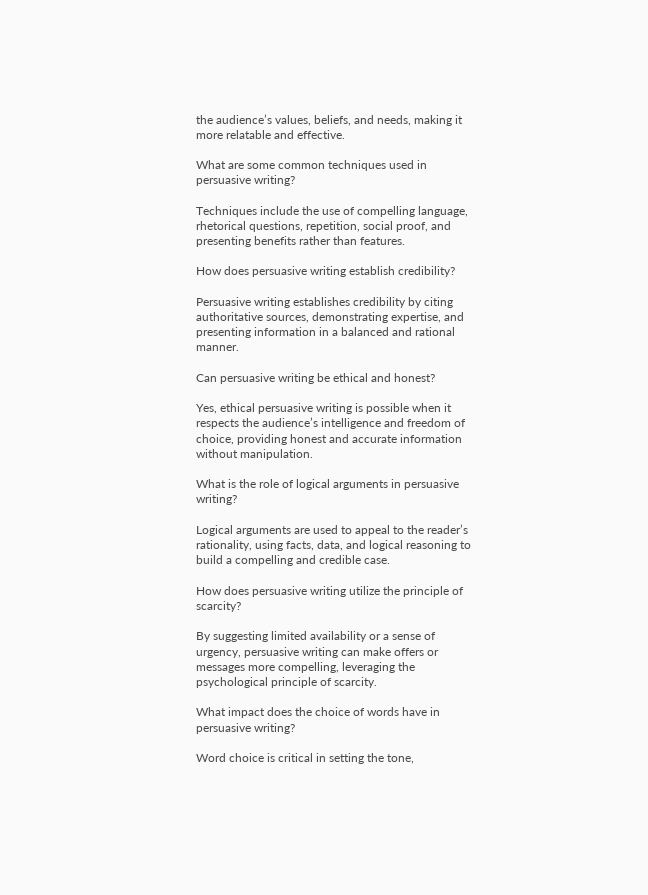the audience’s values, beliefs, and needs, making it more relatable and effective.

What are some common techniques used in persuasive writing?

Techniques include the use of compelling language, rhetorical questions, repetition, social proof, and presenting benefits rather than features.

How does persuasive writing establish credibility?

Persuasive writing establishes credibility by citing authoritative sources, demonstrating expertise, and presenting information in a balanced and rational manner.

Can persuasive writing be ethical and honest?

Yes, ethical persuasive writing is possible when it respects the audience’s intelligence and freedom of choice, providing honest and accurate information without manipulation.

What is the role of logical arguments in persuasive writing?

Logical arguments are used to appeal to the reader’s rationality, using facts, data, and logical reasoning to build a compelling and credible case.

How does persuasive writing utilize the principle of scarcity?

By suggesting limited availability or a sense of urgency, persuasive writing can make offers or messages more compelling, leveraging the psychological principle of scarcity.

What impact does the choice of words have in persuasive writing?

Word choice is critical in setting the tone,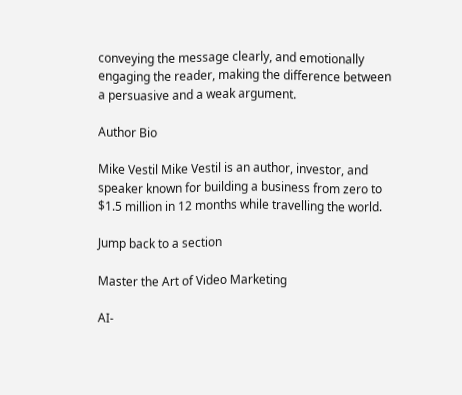conveying the message clearly, and emotionally engaging the reader, making the difference between a persuasive and a weak argument.

Author Bio

Mike Vestil Mike Vestil is an author, investor, and speaker known for building a business from zero to $1.5 million in 12 months while travelling the world.

Jump back to a section

Master the Art of Video Marketing

AI-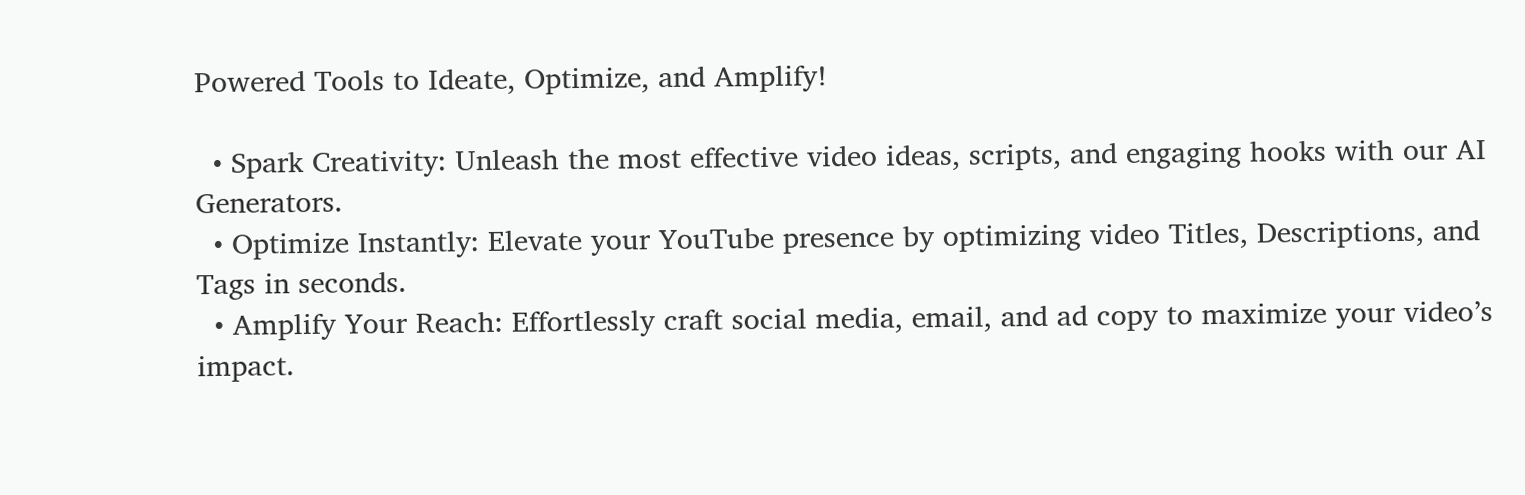Powered Tools to Ideate, Optimize, and Amplify!

  • Spark Creativity: Unleash the most effective video ideas, scripts, and engaging hooks with our AI Generators.
  • Optimize Instantly: Elevate your YouTube presence by optimizing video Titles, Descriptions, and Tags in seconds.
  • Amplify Your Reach: Effortlessly craft social media, email, and ad copy to maximize your video’s impact.